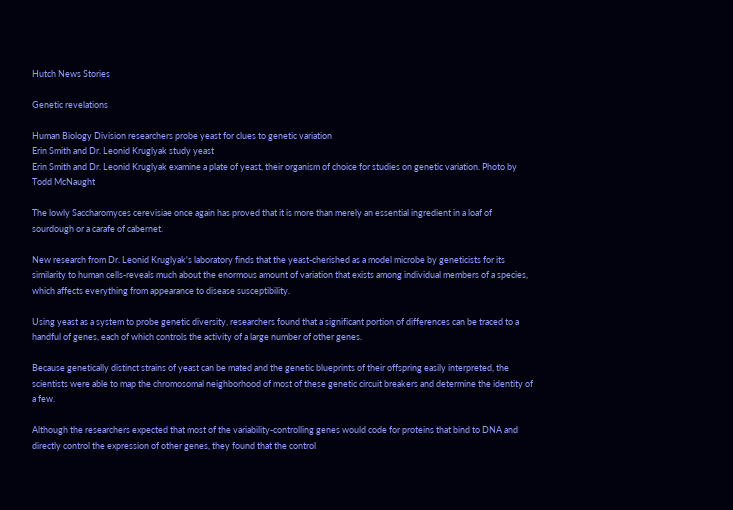Hutch News Stories

Genetic revelations

Human Biology Division researchers probe yeast for clues to genetic variation
Erin Smith and Dr. Leonid Kruglyak study yeast
Erin Smith and Dr. Leonid Kruglyak examine a plate of yeast, their organism of choice for studies on genetic variation. Photo by Todd McNaught

The lowly Saccharomyces cerevisiae once again has proved that it is more than merely an essential ingredient in a loaf of sourdough or a carafe of cabernet.

New research from Dr. Leonid Kruglyak's laboratory finds that the yeast-cherished as a model microbe by geneticists for its similarity to human cells-reveals much about the enormous amount of variation that exists among individual members of a species, which affects everything from appearance to disease susceptibility.

Using yeast as a system to probe genetic diversity, researchers found that a significant portion of differences can be traced to a handful of genes, each of which controls the activity of a large number of other genes.

Because genetically distinct strains of yeast can be mated and the genetic blueprints of their offspring easily interpreted, the scientists were able to map the chromosomal neighborhood of most of these genetic circuit breakers and determine the identity of a few.

Although the researchers expected that most of the variability-controlling genes would code for proteins that bind to DNA and directly control the expression of other genes, they found that the control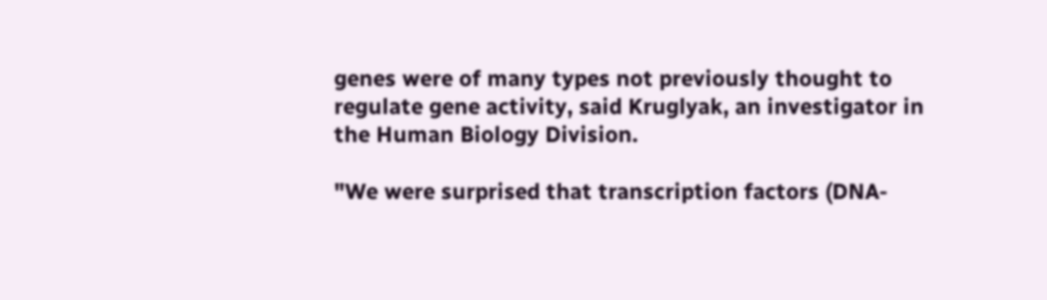genes were of many types not previously thought to regulate gene activity, said Kruglyak, an investigator in the Human Biology Division.

"We were surprised that transcription factors (DNA-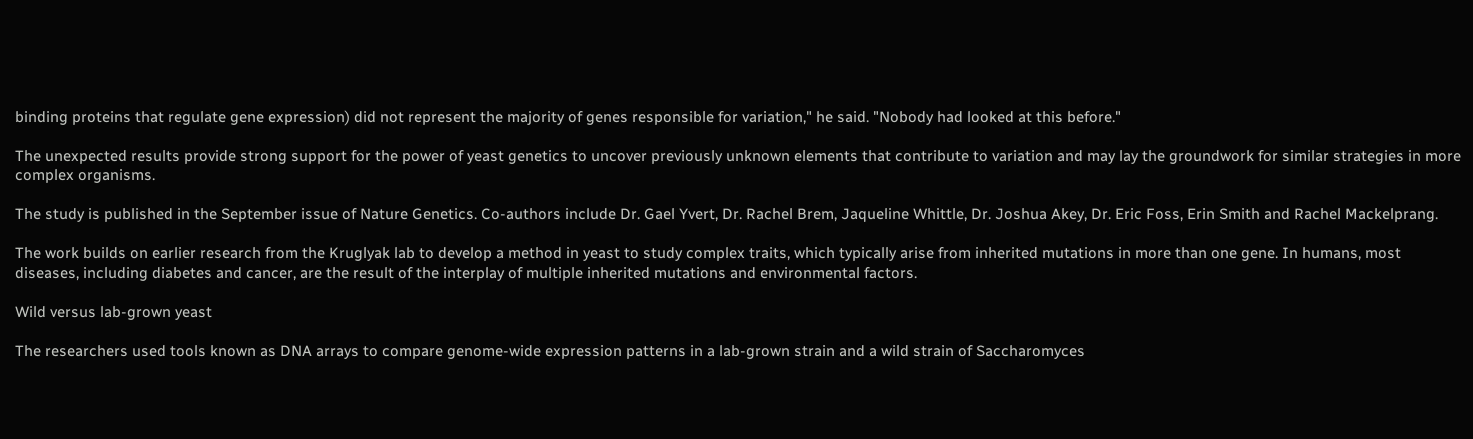binding proteins that regulate gene expression) did not represent the majority of genes responsible for variation," he said. "Nobody had looked at this before."

The unexpected results provide strong support for the power of yeast genetics to uncover previously unknown elements that contribute to variation and may lay the groundwork for similar strategies in more complex organisms.

The study is published in the September issue of Nature Genetics. Co-authors include Dr. Gael Yvert, Dr. Rachel Brem, Jaqueline Whittle, Dr. Joshua Akey, Dr. Eric Foss, Erin Smith and Rachel Mackelprang.

The work builds on earlier research from the Kruglyak lab to develop a method in yeast to study complex traits, which typically arise from inherited mutations in more than one gene. In humans, most diseases, including diabetes and cancer, are the result of the interplay of multiple inherited mutations and environmental factors.

Wild versus lab-grown yeast

The researchers used tools known as DNA arrays to compare genome-wide expression patterns in a lab-grown strain and a wild strain of Saccharomyces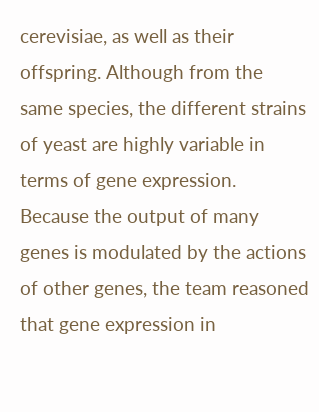cerevisiae, as well as their offspring. Although from the same species, the different strains of yeast are highly variable in terms of gene expression. Because the output of many genes is modulated by the actions of other genes, the team reasoned that gene expression in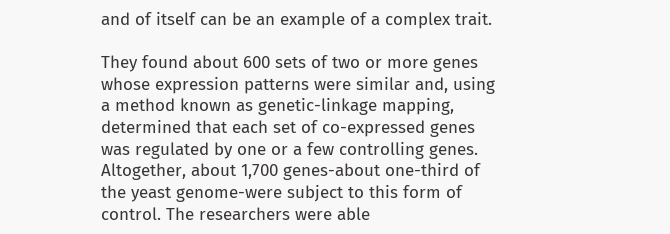and of itself can be an example of a complex trait.

They found about 600 sets of two or more genes whose expression patterns were similar and, using a method known as genetic-linkage mapping, determined that each set of co-expressed genes was regulated by one or a few controlling genes. Altogether, about 1,700 genes-about one-third of the yeast genome-were subject to this form of control. The researchers were able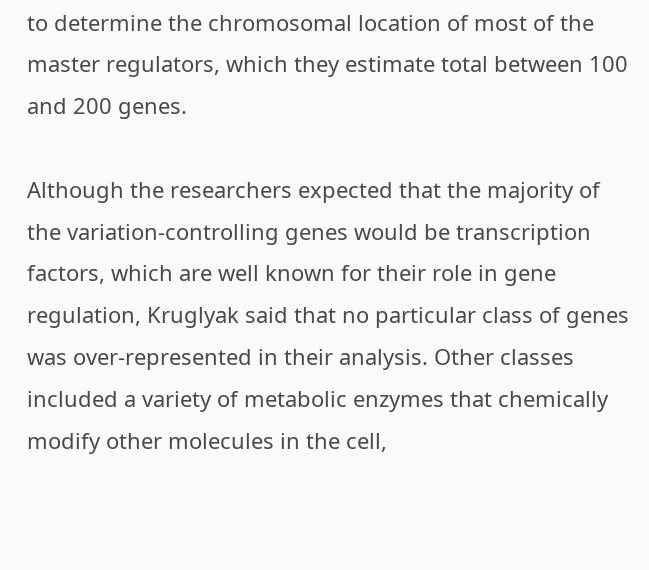to determine the chromosomal location of most of the master regulators, which they estimate total between 100 and 200 genes.

Although the researchers expected that the majority of the variation-controlling genes would be transcription factors, which are well known for their role in gene regulation, Kruglyak said that no particular class of genes was over-represented in their analysis. Other classes included a variety of metabolic enzymes that chemically modify other molecules in the cell,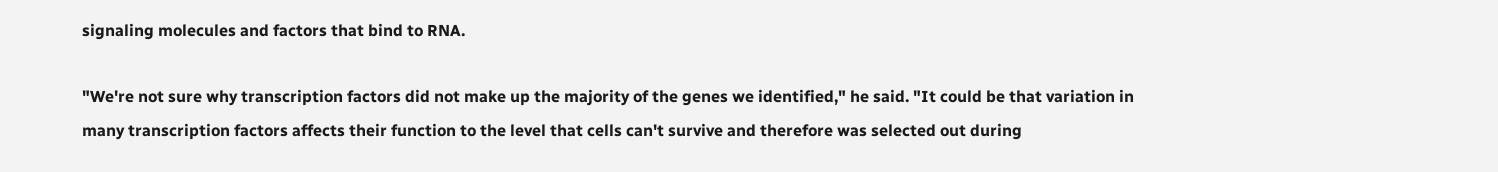signaling molecules and factors that bind to RNA.

"We're not sure why transcription factors did not make up the majority of the genes we identified," he said. "It could be that variation in many transcription factors affects their function to the level that cells can't survive and therefore was selected out during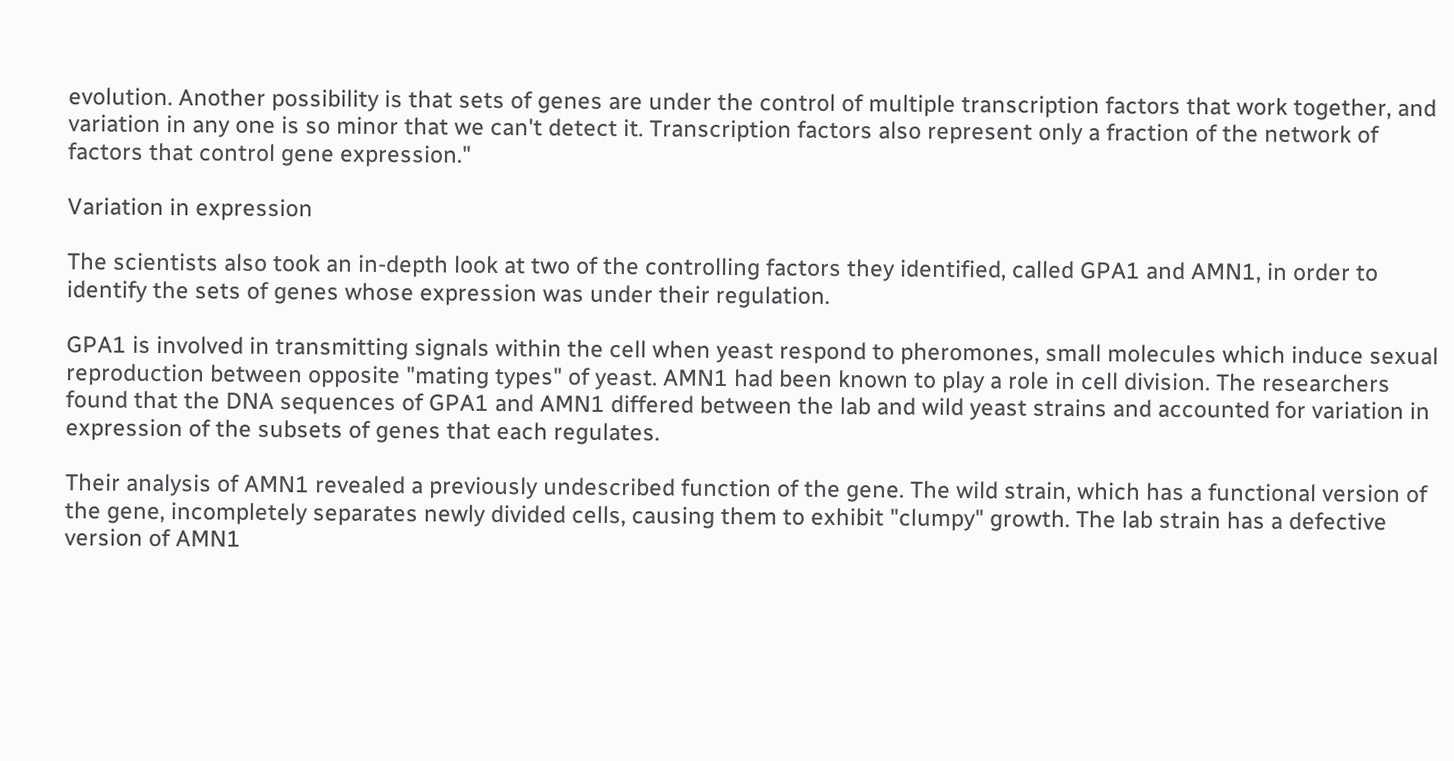evolution. Another possibility is that sets of genes are under the control of multiple transcription factors that work together, and variation in any one is so minor that we can't detect it. Transcription factors also represent only a fraction of the network of factors that control gene expression."

Variation in expression

The scientists also took an in-depth look at two of the controlling factors they identified, called GPA1 and AMN1, in order to identify the sets of genes whose expression was under their regulation.

GPA1 is involved in transmitting signals within the cell when yeast respond to pheromones, small molecules which induce sexual reproduction between opposite "mating types" of yeast. AMN1 had been known to play a role in cell division. The researchers found that the DNA sequences of GPA1 and AMN1 differed between the lab and wild yeast strains and accounted for variation in expression of the subsets of genes that each regulates.

Their analysis of AMN1 revealed a previously undescribed function of the gene. The wild strain, which has a functional version of the gene, incompletely separates newly divided cells, causing them to exhibit "clumpy" growth. The lab strain has a defective version of AMN1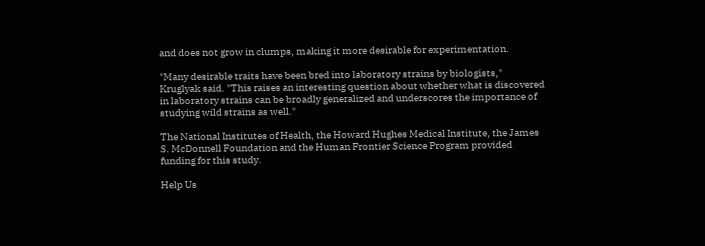and does not grow in clumps, making it more desirable for experimentation.

"Many desirable traits have been bred into laboratory strains by biologists," Kruglyak said. "This raises an interesting question about whether what is discovered in laboratory strains can be broadly generalized and underscores the importance of studying wild strains as well."

The National Institutes of Health, the Howard Hughes Medical Institute, the James S. McDonnell Foundation and the Human Frontier Science Program provided funding for this study.

Help Us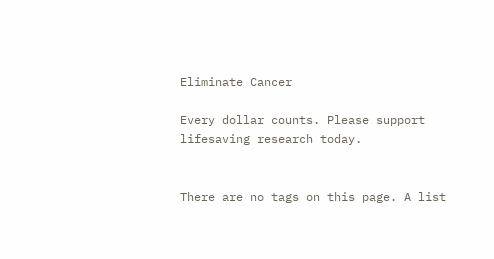Eliminate Cancer

Every dollar counts. Please support lifesaving research today.


There are no tags on this page. A list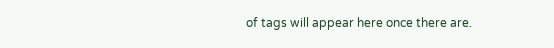of tags will appear here once there are.